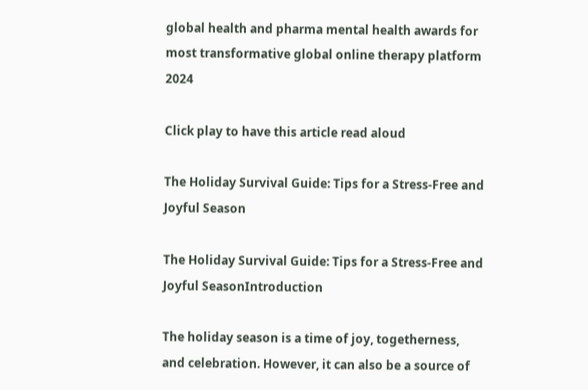global health and pharma mental health awards for most transformative global online therapy platform 2024

Click play to have this article read aloud

The Holiday Survival Guide: Tips for a Stress-Free and Joyful Season

The Holiday Survival Guide: Tips for a Stress-Free and Joyful SeasonIntroduction

The holiday season is a time of joy, togetherness, and celebration. However, it can also be a source of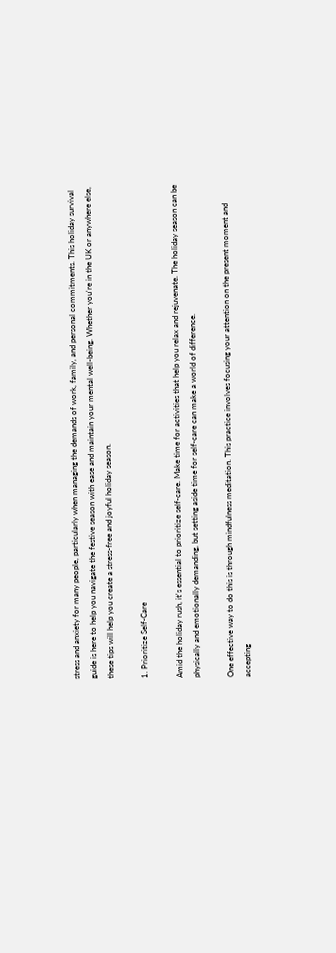stress and anxiety for many people, particularly when managing the demands of work, family, and personal commitments. This holiday survival guide is here to help you navigate the festive season with ease and maintain your mental well-being. Whether you're in the UK or anywhere else, these tips will help you create a stress-free and joyful holiday season.

1. Prioritize Self-Care

Amid the holiday rush, it's essential to prioritize self-care. Make time for activities that help you relax and rejuvenate. The holiday season can be physically and emotionally demanding, but setting aside time for self-care can make a world of difference.

One effective way to do this is through mindfulness meditation. This practice involves focusing your attention on the present moment and accepting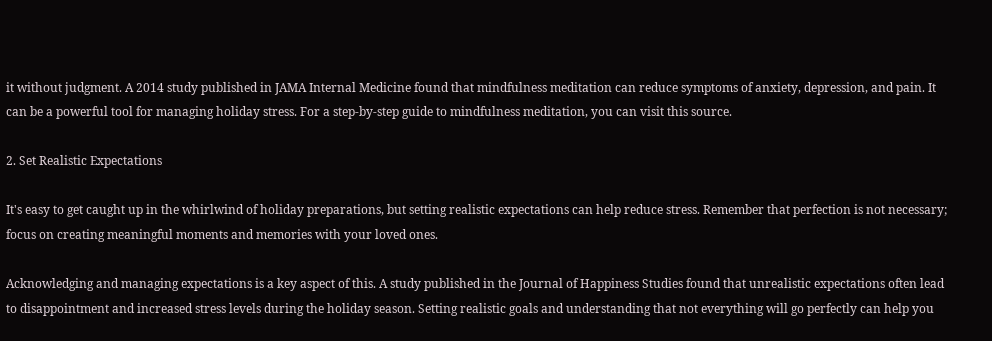it without judgment. A 2014 study published in JAMA Internal Medicine found that mindfulness meditation can reduce symptoms of anxiety, depression, and pain. It can be a powerful tool for managing holiday stress. For a step-by-step guide to mindfulness meditation, you can visit this source.

2. Set Realistic Expectations

It's easy to get caught up in the whirlwind of holiday preparations, but setting realistic expectations can help reduce stress. Remember that perfection is not necessary; focus on creating meaningful moments and memories with your loved ones.

Acknowledging and managing expectations is a key aspect of this. A study published in the Journal of Happiness Studies found that unrealistic expectations often lead to disappointment and increased stress levels during the holiday season. Setting realistic goals and understanding that not everything will go perfectly can help you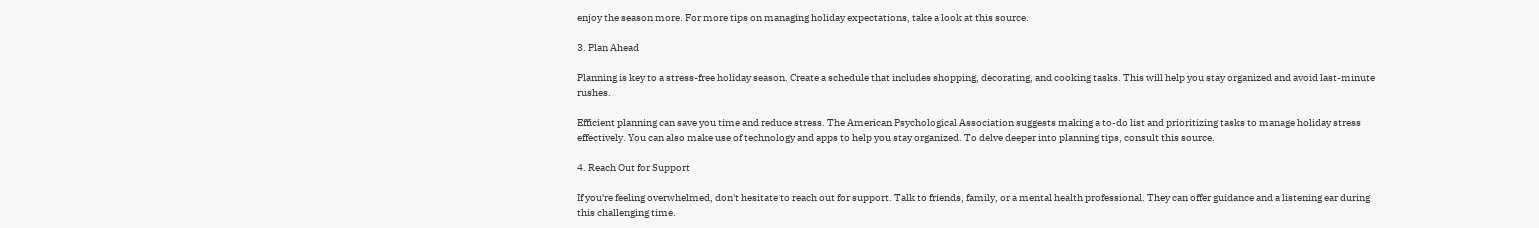enjoy the season more. For more tips on managing holiday expectations, take a look at this source.

3. Plan Ahead

Planning is key to a stress-free holiday season. Create a schedule that includes shopping, decorating, and cooking tasks. This will help you stay organized and avoid last-minute rushes.

Efficient planning can save you time and reduce stress. The American Psychological Association suggests making a to-do list and prioritizing tasks to manage holiday stress effectively. You can also make use of technology and apps to help you stay organized. To delve deeper into planning tips, consult this source.

4. Reach Out for Support

If you're feeling overwhelmed, don't hesitate to reach out for support. Talk to friends, family, or a mental health professional. They can offer guidance and a listening ear during this challenging time.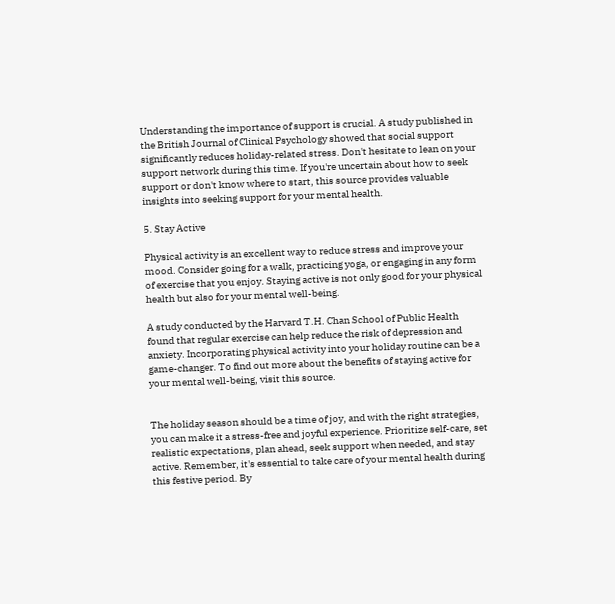Understanding the importance of support is crucial. A study published in the British Journal of Clinical Psychology showed that social support significantly reduces holiday-related stress. Don't hesitate to lean on your support network during this time. If you're uncertain about how to seek support or don't know where to start, this source provides valuable insights into seeking support for your mental health.

5. Stay Active

Physical activity is an excellent way to reduce stress and improve your mood. Consider going for a walk, practicing yoga, or engaging in any form of exercise that you enjoy. Staying active is not only good for your physical health but also for your mental well-being.

A study conducted by the Harvard T.H. Chan School of Public Health found that regular exercise can help reduce the risk of depression and anxiety. Incorporating physical activity into your holiday routine can be a game-changer. To find out more about the benefits of staying active for your mental well-being, visit this source.


The holiday season should be a time of joy, and with the right strategies, you can make it a stress-free and joyful experience. Prioritize self-care, set realistic expectations, plan ahead, seek support when needed, and stay active. Remember, it's essential to take care of your mental health during this festive period. By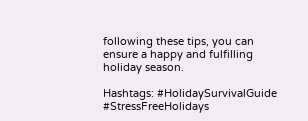following these tips, you can ensure a happy and fulfilling holiday season.

Hashtags: #HolidaySurvivalGuide #StressFreeHolidays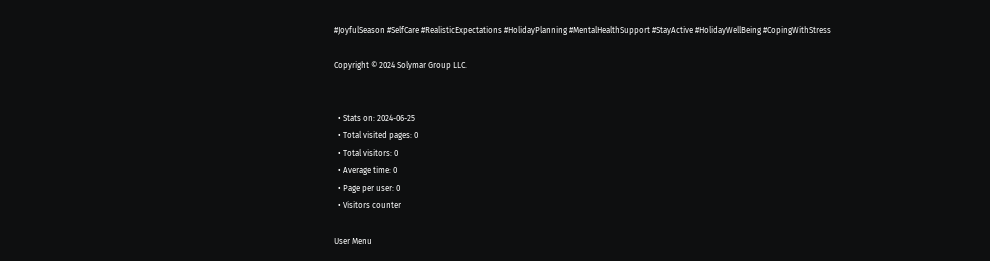#JoyfulSeason #SelfCare #RealisticExpectations #HolidayPlanning #MentalHealthSupport #StayActive #HolidayWellBeing #CopingWithStress

Copyright © 2024 Solymar Group LLC.


  • Stats on: 2024-06-25
  • Total visited pages: 0
  • Total visitors: 0
  • Average time: 0
  • Page per user: 0
  • Visitors counter

User Menu